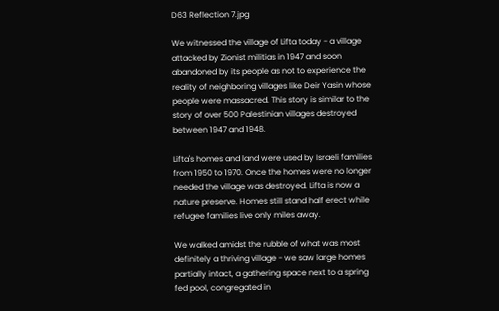D63 Reflection 7.jpg

We witnessed the village of Lifta today - a village attacked by Zionist militias in 1947 and soon abandoned by its people as not to experience the reality of neighboring villages like Deir Yasin whose people were massacred. This story is similar to the story of over 500 Palestinian villages destroyed between 1947 and 1948.

Lifta's homes and land were used by Israeli families from 1950 to 1970. Once the homes were no longer needed the village was destroyed. Lifta is now a nature preserve. Homes still stand half erect while refugee families live only miles away.

We walked amidst the rubble of what was most definitely a thriving village - we saw large homes partially intact, a gathering space next to a spring fed pool, congregated in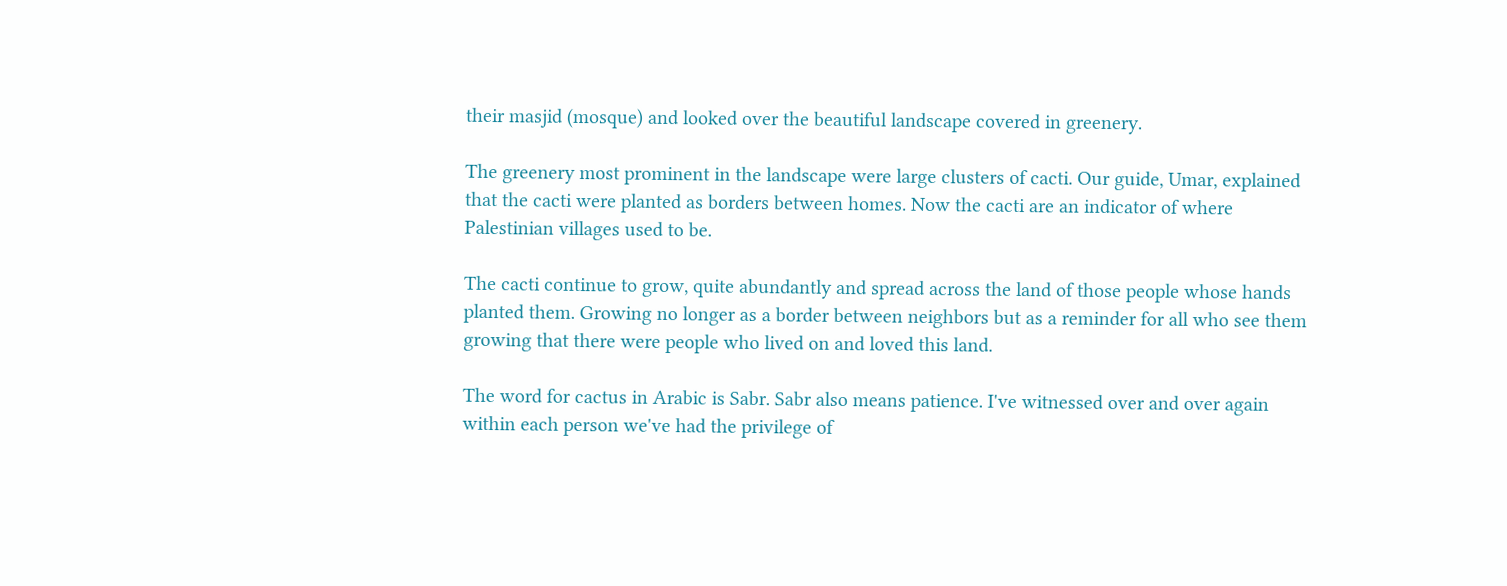their masjid (mosque) and looked over the beautiful landscape covered in greenery.

The greenery most prominent in the landscape were large clusters of cacti. Our guide, Umar, explained that the cacti were planted as borders between homes. Now the cacti are an indicator of where Palestinian villages used to be.

The cacti continue to grow, quite abundantly and spread across the land of those people whose hands planted them. Growing no longer as a border between neighbors but as a reminder for all who see them growing that there were people who lived on and loved this land.

The word for cactus in Arabic is Sabr. Sabr also means patience. I've witnessed over and over again within each person we've had the privilege of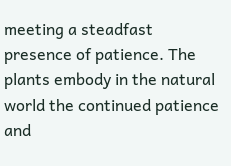meeting a steadfast presence of patience. The plants embody in the natural world the continued patience and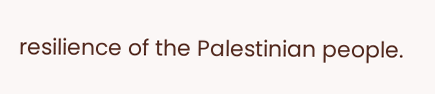resilience of the Palestinian people.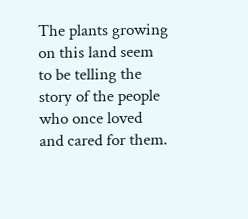The plants growing on this land seem to be telling the story of the people who once loved and cared for them.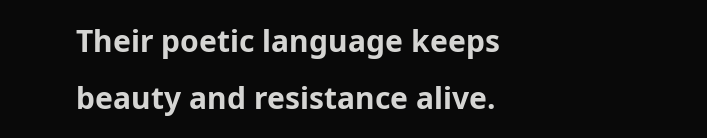Their poetic language keeps beauty and resistance alive.